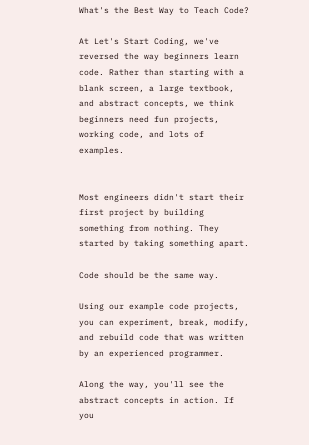What's the Best Way to Teach Code?

At Let's Start Coding, we've reversed the way beginners learn code. Rather than starting with a blank screen, a large textbook, and abstract concepts, we think beginners need fun projects, working code, and lots of examples.


Most engineers didn't start their first project by building something from nothing. They started by taking something apart.

Code should be the same way.

Using our example code projects, you can experiment, break, modify, and rebuild code that was written by an experienced programmer.

Along the way, you'll see the abstract concepts in action. If you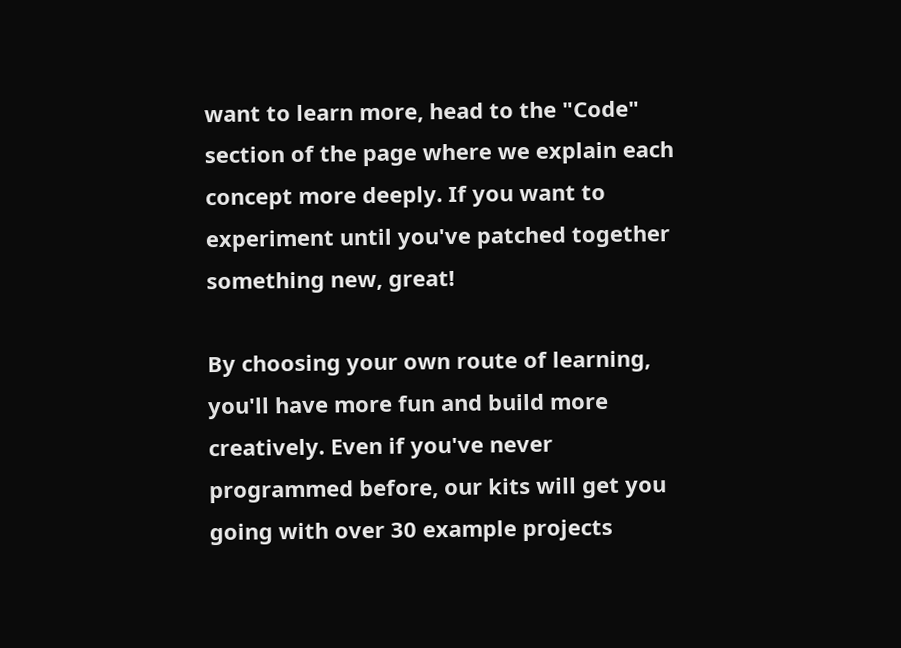want to learn more, head to the "Code" section of the page where we explain each concept more deeply. If you want to experiment until you've patched together something new, great!

By choosing your own route of learning, you'll have more fun and build more creatively. Even if you've never programmed before, our kits will get you going with over 30 example projects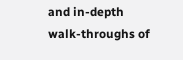and in-depth walk-throughs of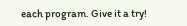each program. Give it a try!